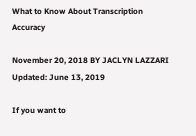What to Know About Transcription Accuracy

November 20, 2018 BY JACLYN LAZZARI
Updated: June 13, 2019

If you want to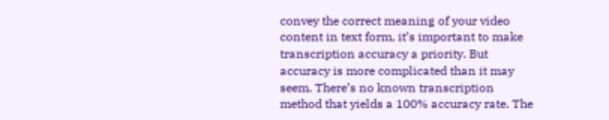convey the correct meaning of your video content in text form, it’s important to make transcription accuracy a priority. But accuracy is more complicated than it may seem. There’s no known transcription method that yields a 100% accuracy rate. The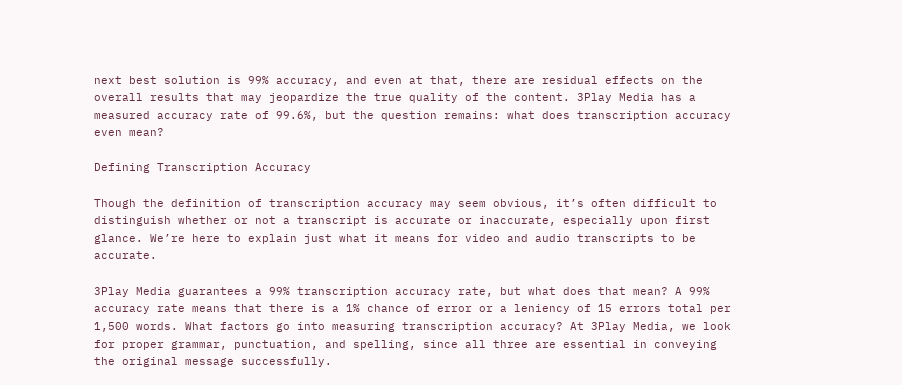next best solution is 99% accuracy, and even at that, there are residual effects on the overall results that may jeopardize the true quality of the content. 3Play Media has a measured accuracy rate of 99.6%, but the question remains: what does transcription accuracy even mean?

Defining Transcription Accuracy

Though the definition of transcription accuracy may seem obvious, it’s often difficult to distinguish whether or not a transcript is accurate or inaccurate, especially upon first glance. We’re here to explain just what it means for video and audio transcripts to be accurate.

3Play Media guarantees a 99% transcription accuracy rate, but what does that mean? A 99% accuracy rate means that there is a 1% chance of error or a leniency of 15 errors total per 1,500 words. What factors go into measuring transcription accuracy? At 3Play Media, we look for proper grammar, punctuation, and spelling, since all three are essential in conveying the original message successfully.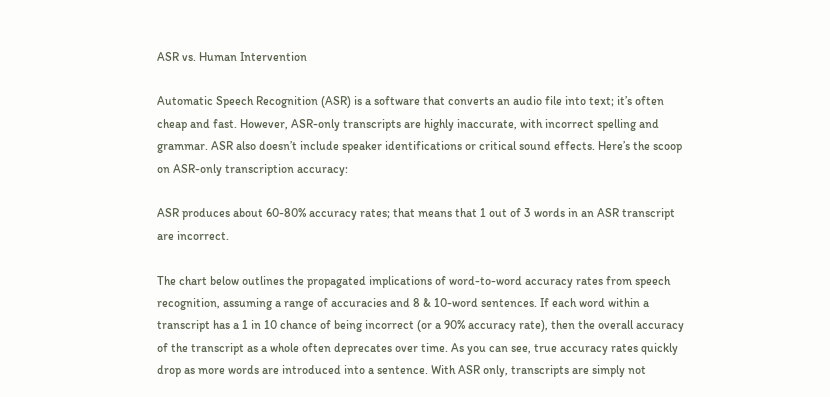ASR vs. Human Intervention

Automatic Speech Recognition (ASR) is a software that converts an audio file into text; it’s often cheap and fast. However, ASR-only transcripts are highly inaccurate, with incorrect spelling and grammar. ASR also doesn’t include speaker identifications or critical sound effects. Here’s the scoop on ASR-only transcription accuracy:

ASR produces about 60-80% accuracy rates; that means that 1 out of 3 words in an ASR transcript are incorrect.

The chart below outlines the propagated implications of word-to-word accuracy rates from speech recognition, assuming a range of accuracies and 8 & 10-word sentences. If each word within a transcript has a 1 in 10 chance of being incorrect (or a 90% accuracy rate), then the overall accuracy of the transcript as a whole often deprecates over time. As you can see, true accuracy rates quickly drop as more words are introduced into a sentence. With ASR only, transcripts are simply not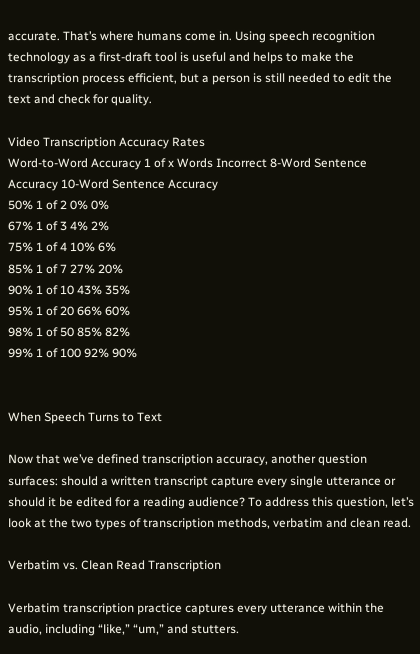accurate. That’s where humans come in. Using speech recognition technology as a first-draft tool is useful and helps to make the transcription process efficient, but a person is still needed to edit the text and check for quality.

Video Transcription Accuracy Rates
Word-to-Word Accuracy 1 of x Words Incorrect 8-Word Sentence Accuracy 10-Word Sentence Accuracy
50% 1 of 2 0% 0%
67% 1 of 3 4% 2%
75% 1 of 4 10% 6%
85% 1 of 7 27% 20%
90% 1 of 10 43% 35%
95% 1 of 20 66% 60%
98% 1 of 50 85% 82%
99% 1 of 100 92% 90%


When Speech Turns to Text

Now that we’ve defined transcription accuracy, another question surfaces: should a written transcript capture every single utterance or should it be edited for a reading audience? To address this question, let’s look at the two types of transcription methods, verbatim and clean read.

Verbatim vs. Clean Read Transcription

Verbatim transcription practice captures every utterance within the audio, including “like,” “um,” and stutters.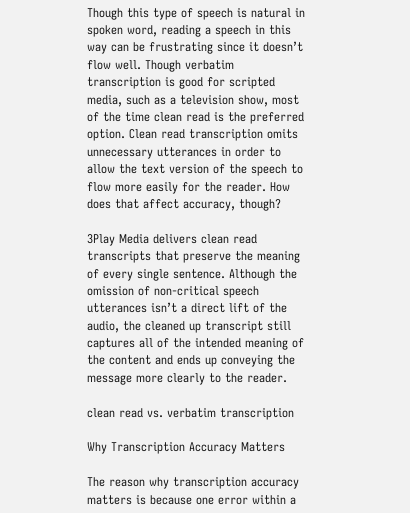Though this type of speech is natural in spoken word, reading a speech in this way can be frustrating since it doesn’t flow well. Though verbatim transcription is good for scripted media, such as a television show, most of the time clean read is the preferred option. Clean read transcription omits unnecessary utterances in order to allow the text version of the speech to flow more easily for the reader. How does that affect accuracy, though?

3Play Media delivers clean read transcripts that preserve the meaning of every single sentence. Although the omission of non-critical speech utterances isn’t a direct lift of the audio, the cleaned up transcript still captures all of the intended meaning of the content and ends up conveying the message more clearly to the reader.

clean read vs. verbatim transcription

Why Transcription Accuracy Matters

The reason why transcription accuracy matters is because one error within a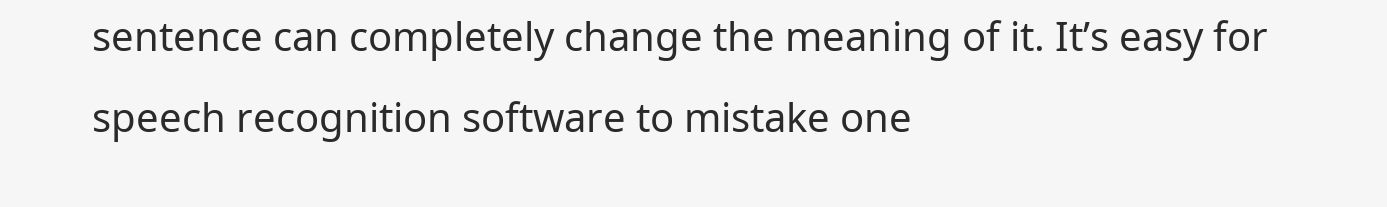sentence can completely change the meaning of it. It’s easy for speech recognition software to mistake one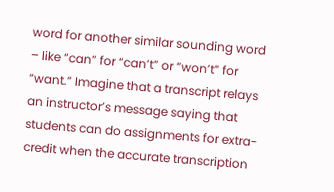word for another similar sounding word – like “can” for “can’t” or “won’t” for “want.” Imagine that a transcript relays an instructor’s message saying that students can do assignments for extra-credit when the accurate transcription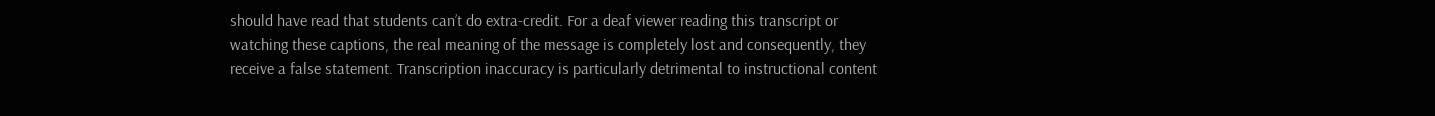should have read that students can’t do extra-credit. For a deaf viewer reading this transcript or watching these captions, the real meaning of the message is completely lost and consequently, they receive a false statement. Transcription inaccuracy is particularly detrimental to instructional content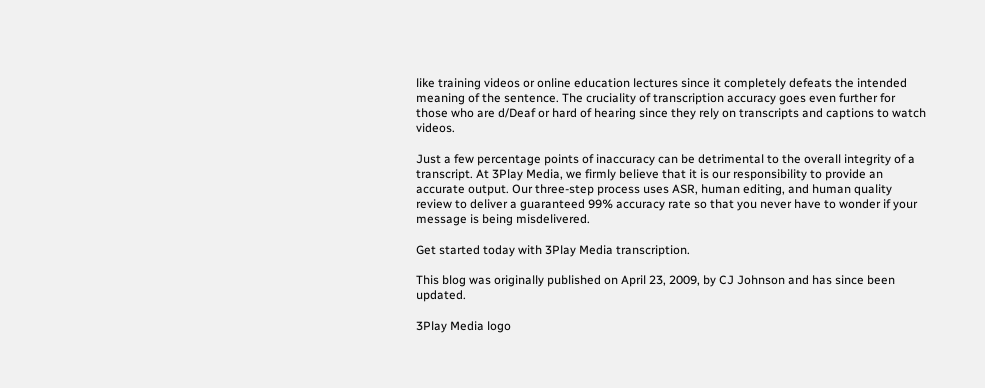like training videos or online education lectures since it completely defeats the intended meaning of the sentence. The cruciality of transcription accuracy goes even further for those who are d/Deaf or hard of hearing since they rely on transcripts and captions to watch videos.

Just a few percentage points of inaccuracy can be detrimental to the overall integrity of a transcript. At 3Play Media, we firmly believe that it is our responsibility to provide an accurate output. Our three-step process uses ASR, human editing, and human quality review to deliver a guaranteed 99% accuracy rate so that you never have to wonder if your message is being misdelivered.

Get started today with 3Play Media transcription.

This blog was originally published on April 23, 2009, by CJ Johnson and has since been updated.

3Play Media logo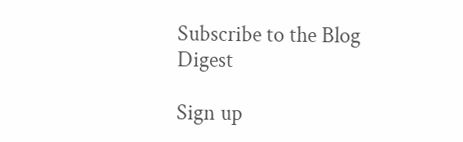Subscribe to the Blog Digest

Sign up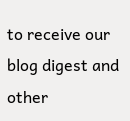to receive our blog digest and other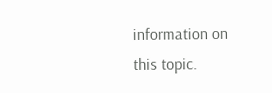information on this topic.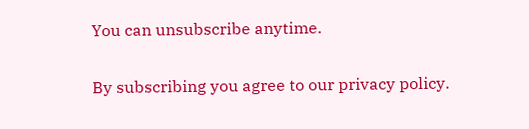You can unsubscribe anytime.

By subscribing you agree to our privacy policy.